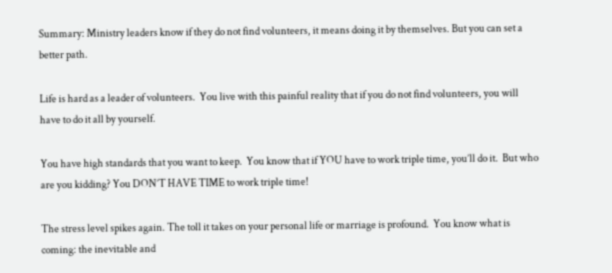Summary: Ministry leaders know if they do not find volunteers, it means doing it by themselves. But you can set a better path.

Life is hard as a leader of volunteers.  You live with this painful reality that if you do not find volunteers, you will have to do it all by yourself.

You have high standards that you want to keep.  You know that if YOU have to work triple time, you’ll do it.  But who are you kidding? You DON’T HAVE TIME to work triple time!

The stress level spikes again. The toll it takes on your personal life or marriage is profound.  You know what is coming: the inevitable and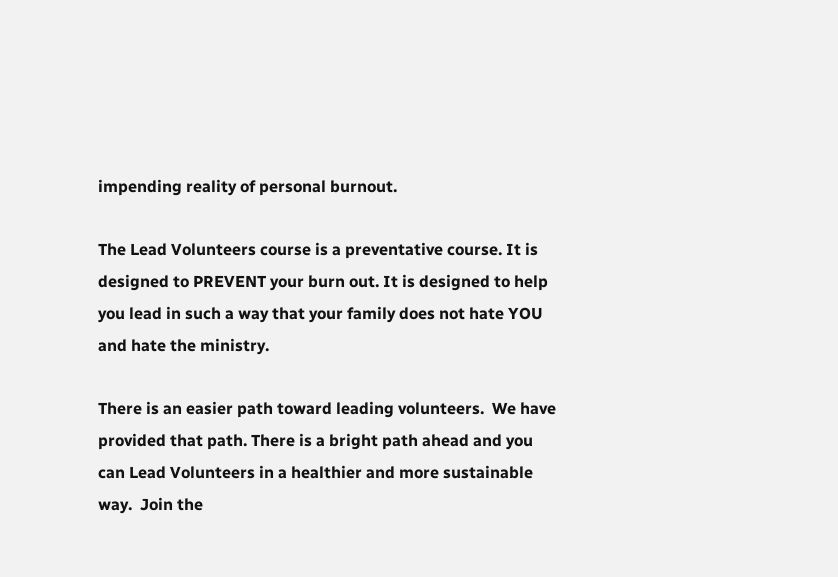impending reality of personal burnout.

The Lead Volunteers course is a preventative course. It is designed to PREVENT your burn out. It is designed to help you lead in such a way that your family does not hate YOU and hate the ministry.

There is an easier path toward leading volunteers.  We have provided that path. There is a bright path ahead and you can Lead Volunteers in a healthier and more sustainable way.  Join the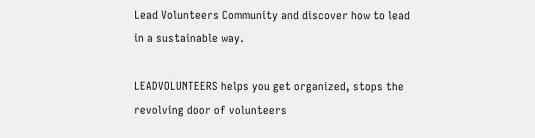Lead Volunteers Community and discover how to lead in a sustainable way.

LEADVOLUNTEERS helps you get organized, stops the revolving door of volunteers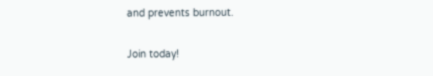and prevents burnout.

Join today!